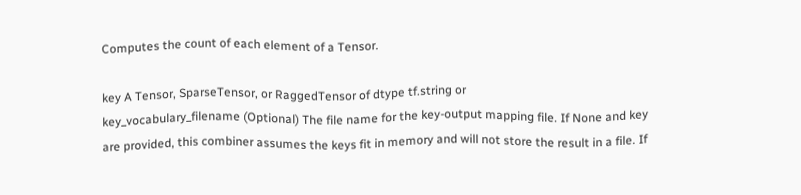Computes the count of each element of a Tensor.

key A Tensor, SparseTensor, or RaggedTensor of dtype tf.string or
key_vocabulary_filename (Optional) The file name for the key-output mapping file. If None and key are provided, this combiner assumes the keys fit in memory and will not store the result in a file. If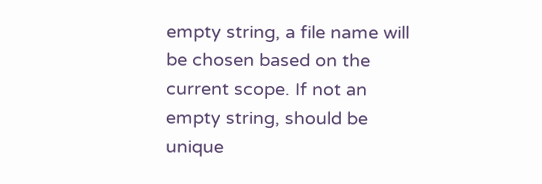empty string, a file name will be chosen based on the current scope. If not an empty string, should be unique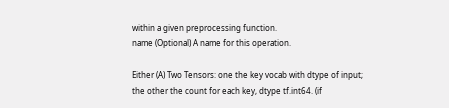within a given preprocessing function.
name (Optional) A name for this operation.

Either (A) Two Tensors: one the key vocab with dtype of input; the other the count for each key, dtype tf.int64. (if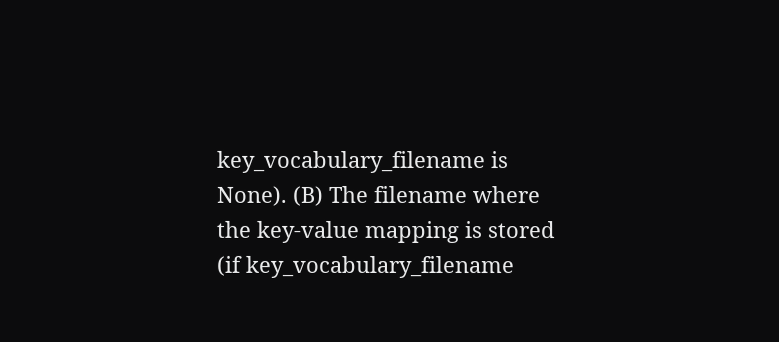key_vocabulary_filename is None). (B) The filename where the key-value mapping is stored (if key_vocabulary_filename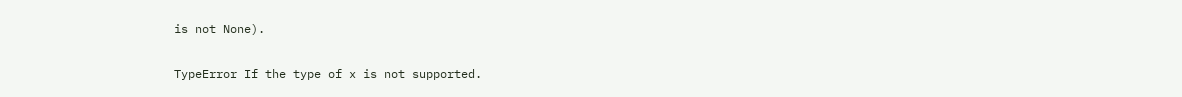is not None).

TypeError If the type of x is not supported.